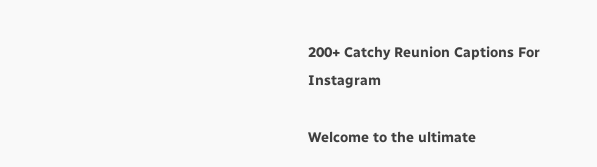200+ Catchy Reunion Captions For Instagram

Welcome to the ultimate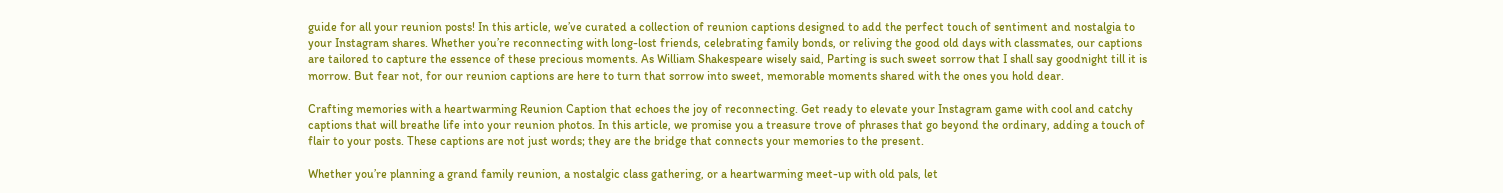guide for all your reunion posts! In this article, we’ve curated a collection of reunion captions designed to add the perfect touch of sentiment and nostalgia to your Instagram shares. Whether you’re reconnecting with long-lost friends, celebrating family bonds, or reliving the good old days with classmates, our captions are tailored to capture the essence of these precious moments. As William Shakespeare wisely said, Parting is such sweet sorrow that I shall say goodnight till it is morrow. But fear not, for our reunion captions are here to turn that sorrow into sweet, memorable moments shared with the ones you hold dear.

Crafting memories with a heartwarming Reunion Caption that echoes the joy of reconnecting. Get ready to elevate your Instagram game with cool and catchy captions that will breathe life into your reunion photos. In this article, we promise you a treasure trove of phrases that go beyond the ordinary, adding a touch of flair to your posts. These captions are not just words; they are the bridge that connects your memories to the present.

Whether you’re planning a grand family reunion, a nostalgic class gathering, or a heartwarming meet-up with old pals, let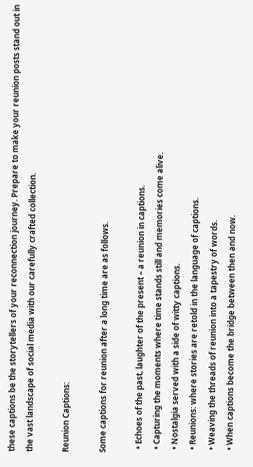these captions be the storytellers of your reconnection journey. Prepare to make your reunion posts stand out in the vast landscape of social media with our carefully crafted collection.

Reunion Captions:

Some captions for reunion after a long time are as follows.

  • Echoes of the past, laughter of the present – a reunion in captions.
  • Capturing the moments where time stands still and memories come alive.
  • Nostalgia served with a side of witty captions.
  • Reunions: where stories are retold in the language of captions.
  • Weaving the threads of reunion into a tapestry of words.
  • When captions become the bridge between then and now.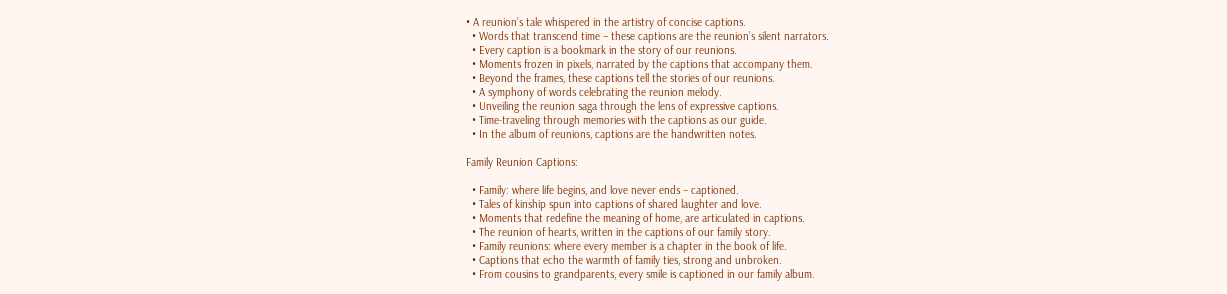• A reunion’s tale whispered in the artistry of concise captions.
  • Words that transcend time – these captions are the reunion’s silent narrators.
  • Every caption is a bookmark in the story of our reunions.
  • Moments frozen in pixels, narrated by the captions that accompany them.
  • Beyond the frames, these captions tell the stories of our reunions.
  • A symphony of words celebrating the reunion melody.
  • Unveiling the reunion saga through the lens of expressive captions.
  • Time-traveling through memories with the captions as our guide.
  • In the album of reunions, captions are the handwritten notes.

Family Reunion Captions:

  • Family: where life begins, and love never ends – captioned.
  • Tales of kinship spun into captions of shared laughter and love.
  • Moments that redefine the meaning of home, are articulated in captions.
  • The reunion of hearts, written in the captions of our family story.
  • Family reunions: where every member is a chapter in the book of life.
  • Captions that echo the warmth of family ties, strong and unbroken.
  • From cousins to grandparents, every smile is captioned in our family album.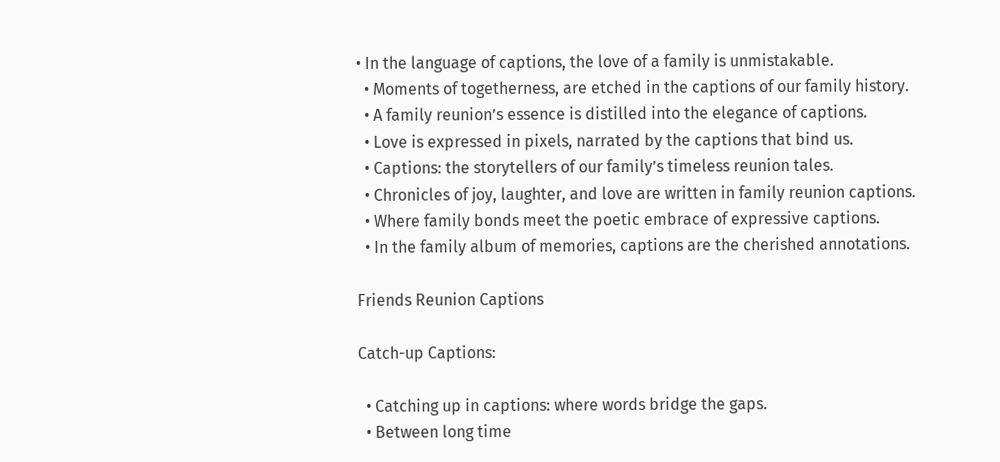• In the language of captions, the love of a family is unmistakable.
  • Moments of togetherness, are etched in the captions of our family history.
  • A family reunion’s essence is distilled into the elegance of captions.
  • Love is expressed in pixels, narrated by the captions that bind us.
  • Captions: the storytellers of our family’s timeless reunion tales.
  • Chronicles of joy, laughter, and love are written in family reunion captions.
  • Where family bonds meet the poetic embrace of expressive captions.
  • In the family album of memories, captions are the cherished annotations.

Friends Reunion Captions

Catch-up Captions:

  • Catching up in captions: where words bridge the gaps.
  • Between long time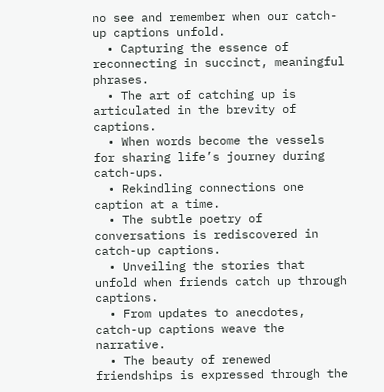no see and remember when our catch-up captions unfold.
  • Capturing the essence of reconnecting in succinct, meaningful phrases.
  • The art of catching up is articulated in the brevity of captions.
  • When words become the vessels for sharing life’s journey during catch-ups.
  • Rekindling connections one caption at a time.
  • The subtle poetry of conversations is rediscovered in catch-up captions.
  • Unveiling the stories that unfold when friends catch up through captions.
  • From updates to anecdotes, catch-up captions weave the narrative.
  • The beauty of renewed friendships is expressed through the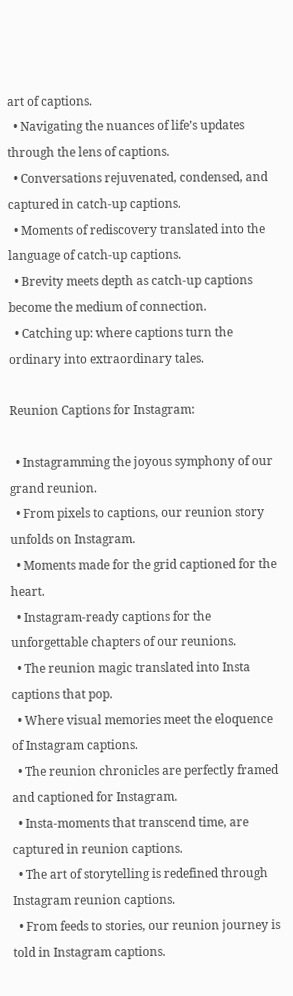art of captions.
  • Navigating the nuances of life’s updates through the lens of captions.
  • Conversations rejuvenated, condensed, and captured in catch-up captions.
  • Moments of rediscovery translated into the language of catch-up captions.
  • Brevity meets depth as catch-up captions become the medium of connection.
  • Catching up: where captions turn the ordinary into extraordinary tales.

Reunion Captions for Instagram:

  • Instagramming the joyous symphony of our grand reunion.
  • From pixels to captions, our reunion story unfolds on Instagram.
  • Moments made for the grid captioned for the heart.
  • Instagram-ready captions for the unforgettable chapters of our reunions.
  • The reunion magic translated into Insta captions that pop.
  • Where visual memories meet the eloquence of Instagram captions.
  • The reunion chronicles are perfectly framed and captioned for Instagram.
  • Insta-moments that transcend time, are captured in reunion captions.
  • The art of storytelling is redefined through Instagram reunion captions.
  • From feeds to stories, our reunion journey is told in Instagram captions.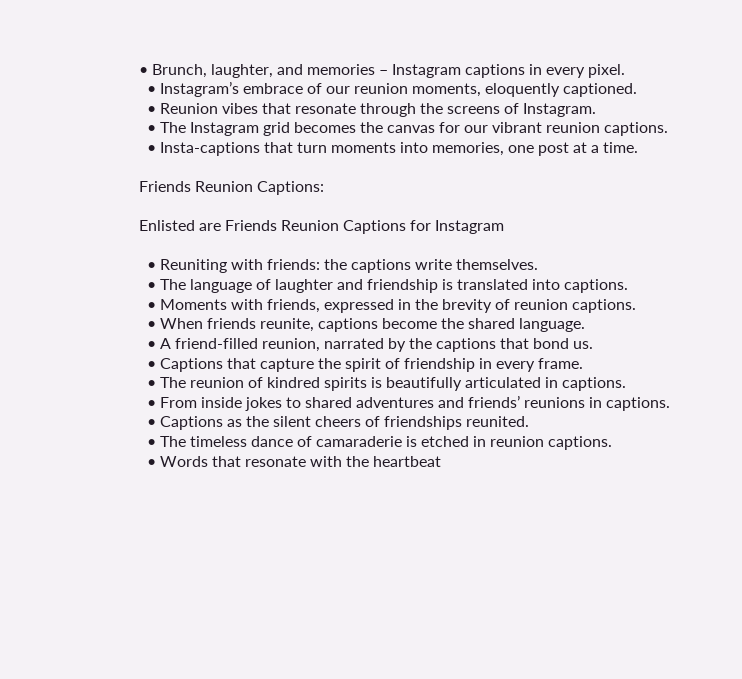• Brunch, laughter, and memories – Instagram captions in every pixel.
  • Instagram’s embrace of our reunion moments, eloquently captioned.
  • Reunion vibes that resonate through the screens of Instagram.
  • The Instagram grid becomes the canvas for our vibrant reunion captions.
  • Insta-captions that turn moments into memories, one post at a time.

Friends Reunion Captions:

Enlisted are Friends Reunion Captions for Instagram

  • Reuniting with friends: the captions write themselves.
  • The language of laughter and friendship is translated into captions.
  • Moments with friends, expressed in the brevity of reunion captions.
  • When friends reunite, captions become the shared language.
  • A friend-filled reunion, narrated by the captions that bond us.
  • Captions that capture the spirit of friendship in every frame.
  • The reunion of kindred spirits is beautifully articulated in captions.
  • From inside jokes to shared adventures and friends’ reunions in captions.
  • Captions as the silent cheers of friendships reunited.
  • The timeless dance of camaraderie is etched in reunion captions.
  • Words that resonate with the heartbeat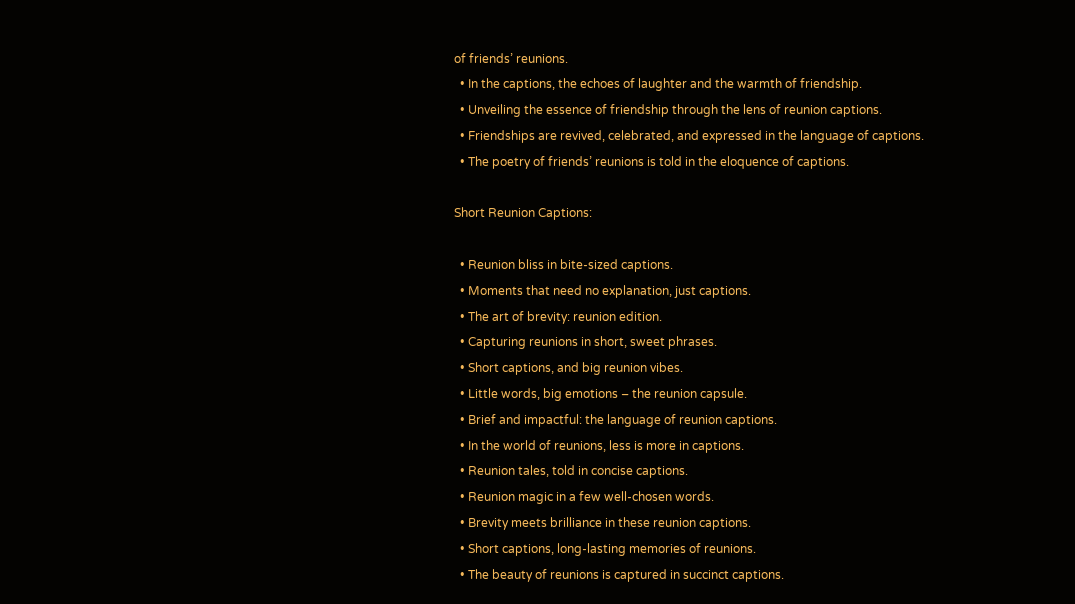of friends’ reunions.
  • In the captions, the echoes of laughter and the warmth of friendship.
  • Unveiling the essence of friendship through the lens of reunion captions.
  • Friendships are revived, celebrated, and expressed in the language of captions.
  • The poetry of friends’ reunions is told in the eloquence of captions.

Short Reunion Captions:

  • Reunion bliss in bite-sized captions.
  • Moments that need no explanation, just captions.
  • The art of brevity: reunion edition.
  • Capturing reunions in short, sweet phrases.
  • Short captions, and big reunion vibes.
  • Little words, big emotions – the reunion capsule.
  • Brief and impactful: the language of reunion captions.
  • In the world of reunions, less is more in captions.
  • Reunion tales, told in concise captions.
  • Reunion magic in a few well-chosen words.
  • Brevity meets brilliance in these reunion captions.
  • Short captions, long-lasting memories of reunions.
  • The beauty of reunions is captured in succinct captions.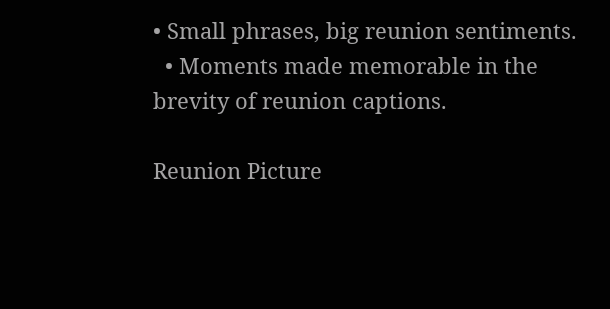• Small phrases, big reunion sentiments.
  • Moments made memorable in the brevity of reunion captions.

Reunion Picture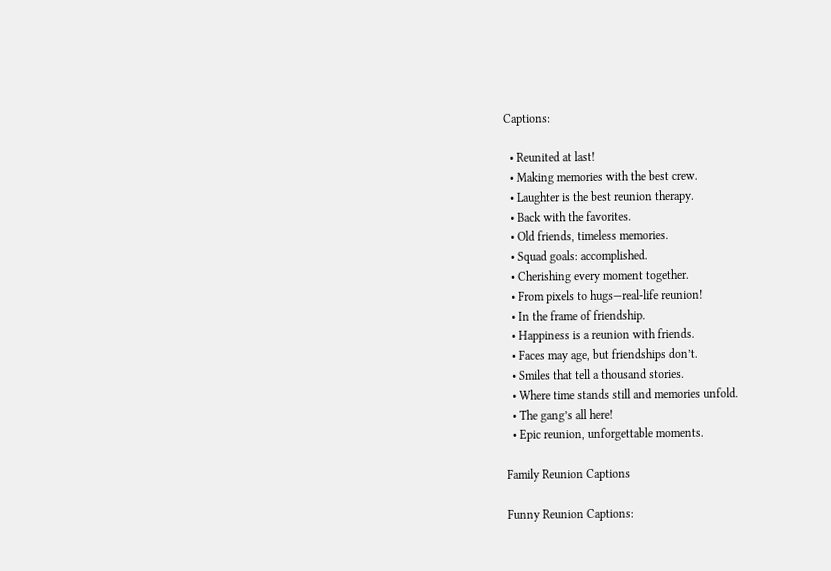Captions:

  • Reunited at last!
  • Making memories with the best crew.
  • Laughter is the best reunion therapy.
  • Back with the favorites.
  • Old friends, timeless memories.
  • Squad goals: accomplished.
  • Cherishing every moment together.
  • From pixels to hugs—real-life reunion!
  • In the frame of friendship.
  • Happiness is a reunion with friends.
  • Faces may age, but friendships don’t.
  • Smiles that tell a thousand stories.
  • Where time stands still and memories unfold.
  • The gang’s all here!
  • Epic reunion, unforgettable moments.

Family Reunion Captions

Funny Reunion Captions: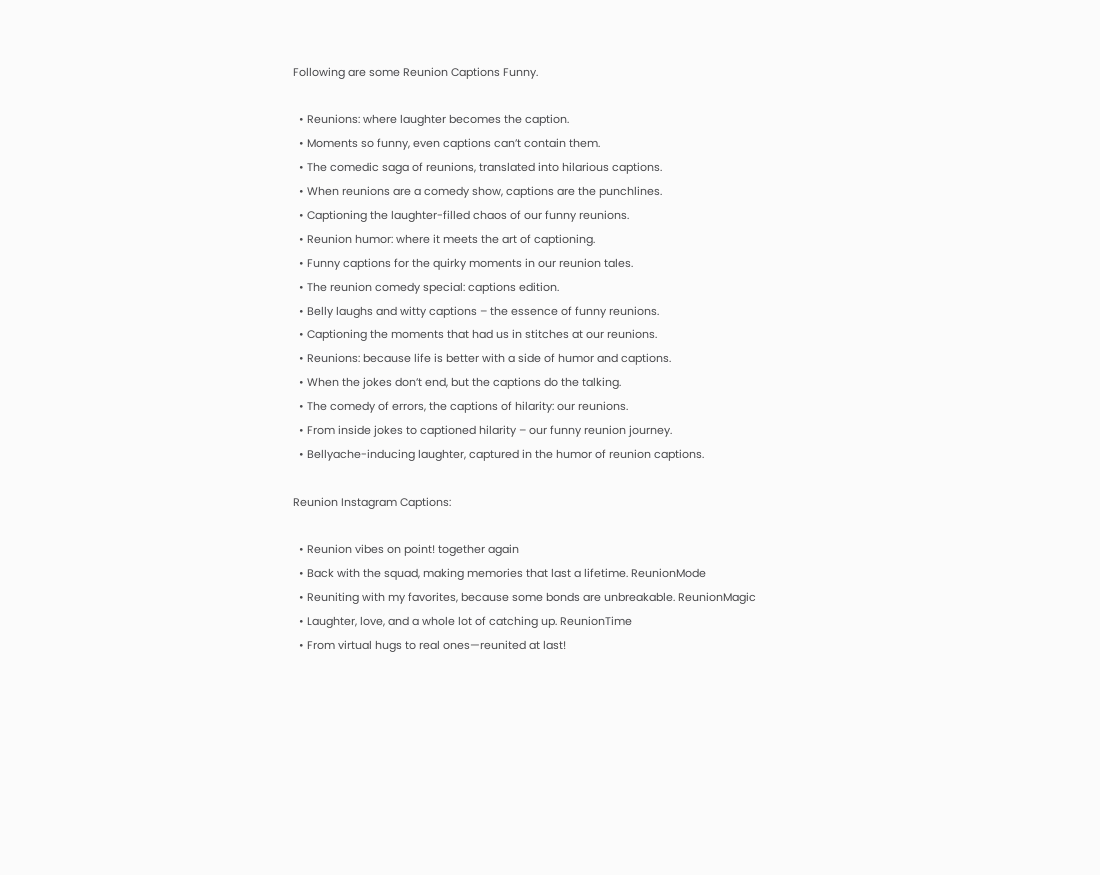Following are some Reunion Captions Funny.

  • Reunions: where laughter becomes the caption.
  • Moments so funny, even captions can’t contain them.
  • The comedic saga of reunions, translated into hilarious captions.
  • When reunions are a comedy show, captions are the punchlines.
  • Captioning the laughter-filled chaos of our funny reunions.
  • Reunion humor: where it meets the art of captioning.
  • Funny captions for the quirky moments in our reunion tales.
  • The reunion comedy special: captions edition.
  • Belly laughs and witty captions – the essence of funny reunions.
  • Captioning the moments that had us in stitches at our reunions.
  • Reunions: because life is better with a side of humor and captions.
  • When the jokes don’t end, but the captions do the talking.
  • The comedy of errors, the captions of hilarity: our reunions.
  • From inside jokes to captioned hilarity – our funny reunion journey.
  • Bellyache-inducing laughter, captured in the humor of reunion captions.

Reunion Instagram Captions:

  • Reunion vibes on point! together again
  • Back with the squad, making memories that last a lifetime. ReunionMode
  • Reuniting with my favorites, because some bonds are unbreakable. ReunionMagic
  • Laughter, love, and a whole lot of catching up. ReunionTime
  • From virtual hugs to real ones—reunited at last!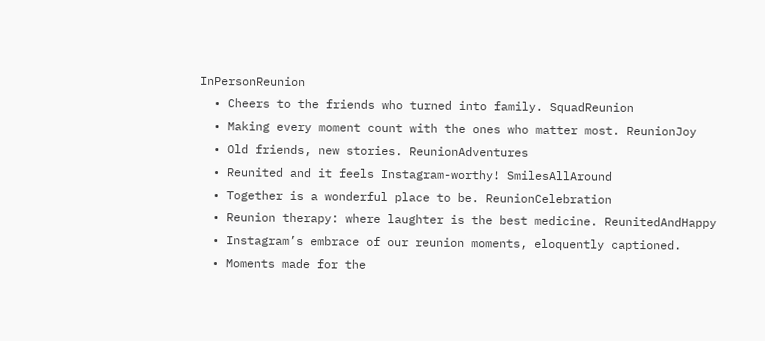InPersonReunion
  • Cheers to the friends who turned into family. SquadReunion
  • Making every moment count with the ones who matter most. ReunionJoy
  • Old friends, new stories. ReunionAdventures
  • Reunited and it feels Instagram-worthy! SmilesAllAround
  • Together is a wonderful place to be. ReunionCelebration
  • Reunion therapy: where laughter is the best medicine. ReunitedAndHappy
  • Instagram’s embrace of our reunion moments, eloquently captioned.
  • Moments made for the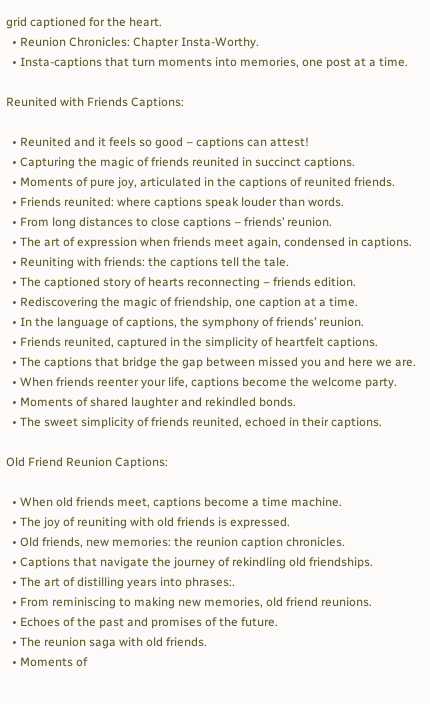grid captioned for the heart.
  • Reunion Chronicles: Chapter Insta-Worthy.
  • Insta-captions that turn moments into memories, one post at a time.

Reunited with Friends Captions:

  • Reunited and it feels so good – captions can attest!
  • Capturing the magic of friends reunited in succinct captions.
  • Moments of pure joy, articulated in the captions of reunited friends.
  • Friends reunited: where captions speak louder than words.
  • From long distances to close captions – friends’ reunion.
  • The art of expression when friends meet again, condensed in captions.
  • Reuniting with friends: the captions tell the tale.
  • The captioned story of hearts reconnecting – friends edition.
  • Rediscovering the magic of friendship, one caption at a time.
  • In the language of captions, the symphony of friends’ reunion.
  • Friends reunited, captured in the simplicity of heartfelt captions.
  • The captions that bridge the gap between missed you and here we are.
  • When friends reenter your life, captions become the welcome party.
  • Moments of shared laughter and rekindled bonds.
  • The sweet simplicity of friends reunited, echoed in their captions.

Old Friend Reunion Captions:

  • When old friends meet, captions become a time machine.
  • The joy of reuniting with old friends is expressed.
  • Old friends, new memories: the reunion caption chronicles.
  • Captions that navigate the journey of rekindling old friendships.
  • The art of distilling years into phrases:.
  • From reminiscing to making new memories, old friend reunions.
  • Echoes of the past and promises of the future.
  • The reunion saga with old friends.
  • Moments of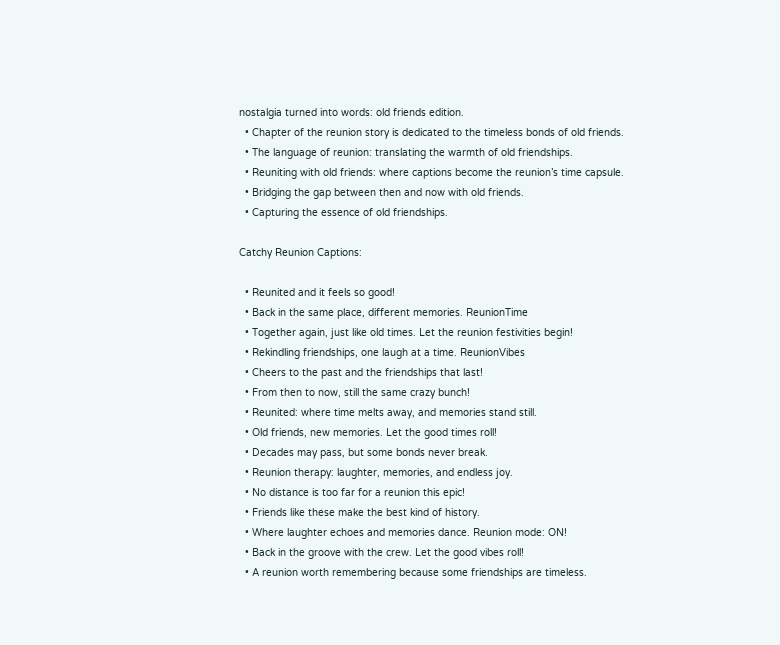nostalgia turned into words: old friends edition.
  • Chapter of the reunion story is dedicated to the timeless bonds of old friends.
  • The language of reunion: translating the warmth of old friendships.
  • Reuniting with old friends: where captions become the reunion’s time capsule.
  • Bridging the gap between then and now with old friends.
  • Capturing the essence of old friendships.

Catchy Reunion Captions:

  • Reunited and it feels so good!
  • Back in the same place, different memories. ReunionTime
  • Together again, just like old times. Let the reunion festivities begin!
  • Rekindling friendships, one laugh at a time. ReunionVibes
  • Cheers to the past and the friendships that last!
  • From then to now, still the same crazy bunch!
  • Reunited: where time melts away, and memories stand still.
  • Old friends, new memories. Let the good times roll!
  • Decades may pass, but some bonds never break.
  • Reunion therapy: laughter, memories, and endless joy.
  • No distance is too far for a reunion this epic!
  • Friends like these make the best kind of history.
  • Where laughter echoes and memories dance. Reunion mode: ON!
  • Back in the groove with the crew. Let the good vibes roll!
  • A reunion worth remembering because some friendships are timeless.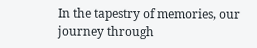In the tapestry of memories, our journey through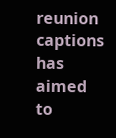reunion captions has aimed to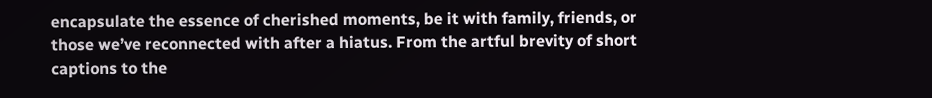encapsulate the essence of cherished moments, be it with family, friends, or those we’ve reconnected with after a hiatus. From the artful brevity of short captions to the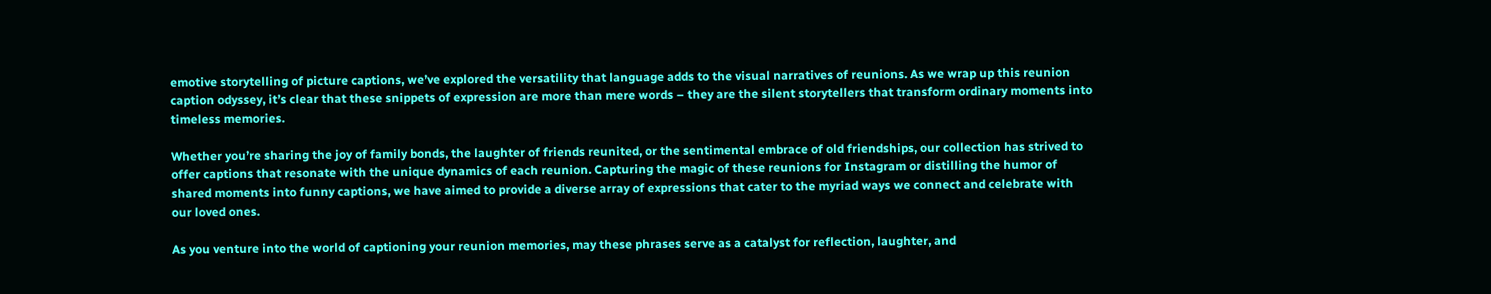emotive storytelling of picture captions, we’ve explored the versatility that language adds to the visual narratives of reunions. As we wrap up this reunion caption odyssey, it’s clear that these snippets of expression are more than mere words – they are the silent storytellers that transform ordinary moments into timeless memories.

Whether you’re sharing the joy of family bonds, the laughter of friends reunited, or the sentimental embrace of old friendships, our collection has strived to offer captions that resonate with the unique dynamics of each reunion. Capturing the magic of these reunions for Instagram or distilling the humor of shared moments into funny captions, we have aimed to provide a diverse array of expressions that cater to the myriad ways we connect and celebrate with our loved ones.

As you venture into the world of captioning your reunion memories, may these phrases serve as a catalyst for reflection, laughter, and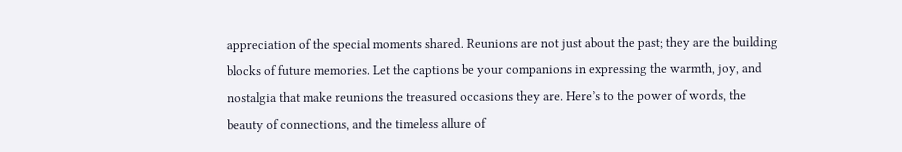appreciation of the special moments shared. Reunions are not just about the past; they are the building blocks of future memories. Let the captions be your companions in expressing the warmth, joy, and nostalgia that make reunions the treasured occasions they are. Here’s to the power of words, the beauty of connections, and the timeless allure of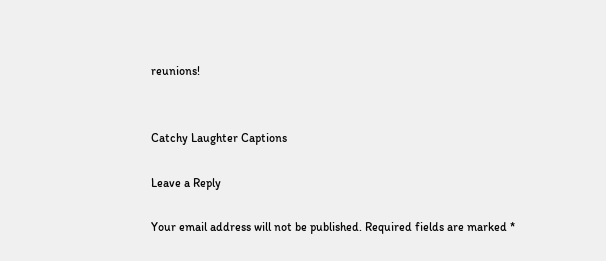reunions!


Catchy Laughter Captions

Leave a Reply

Your email address will not be published. Required fields are marked *